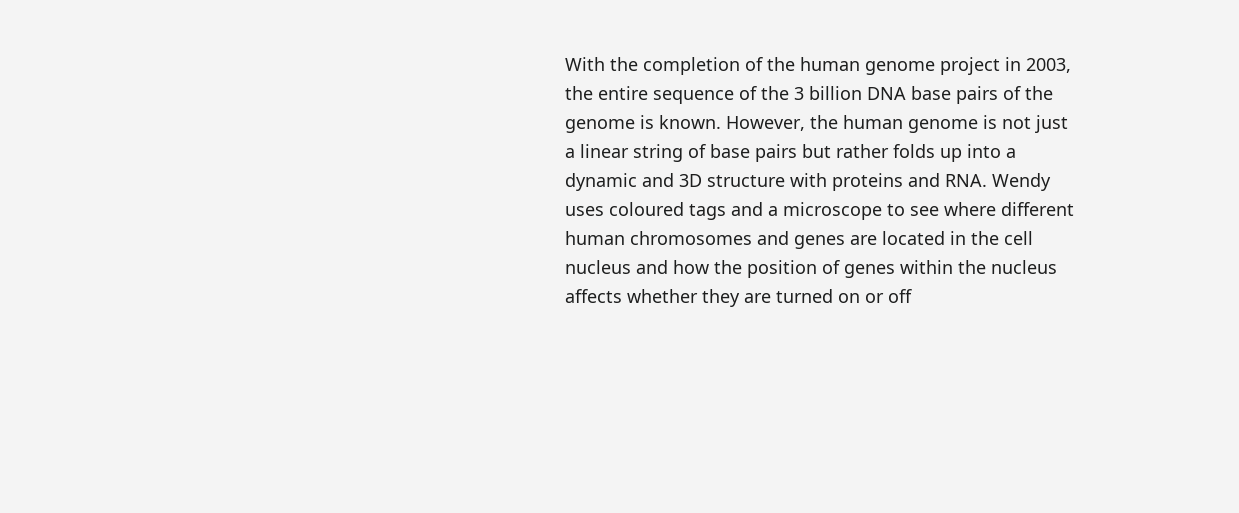With the completion of the human genome project in 2003, the entire sequence of the 3 billion DNA base pairs of the genome is known. However, the human genome is not just a linear string of base pairs but rather folds up into a dynamic and 3D structure with proteins and RNA. Wendy uses coloured tags and a microscope to see where different human chromosomes and genes are located in the cell nucleus and how the position of genes within the nucleus affects whether they are turned on or off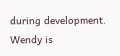during development. Wendy is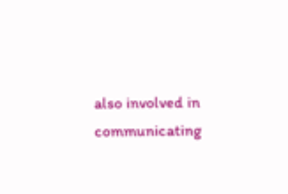also involved in communicating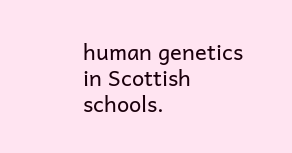human genetics in Scottish schools.